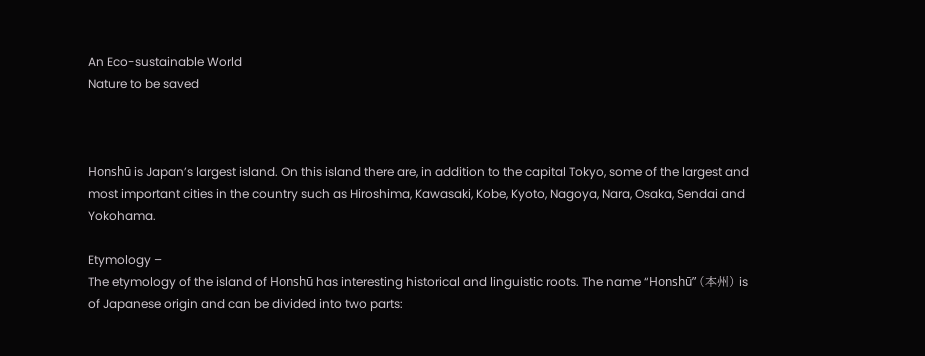An Eco-sustainable World
Nature to be saved



Honshū is Japan’s largest island. On this island there are, in addition to the capital Tokyo, some of the largest and most important cities in the country such as Hiroshima, Kawasaki, Kobe, Kyoto, Nagoya, Nara, Osaka, Sendai and Yokohama.

Etymology –
The etymology of the island of Honshū has interesting historical and linguistic roots. The name “Honshū” (本州) is of Japanese origin and can be divided into two parts: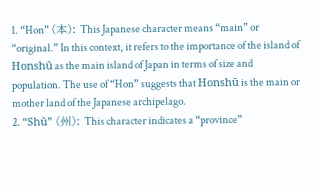1. “Hon” (本): This Japanese character means “main” or “original.” In this context, it refers to the importance of the island of Honshū as the main island of Japan in terms of size and population. The use of “Hon” suggests that Honshū is the main or mother land of the Japanese archipelago.
2. “Shū” (州): This character indicates a “province”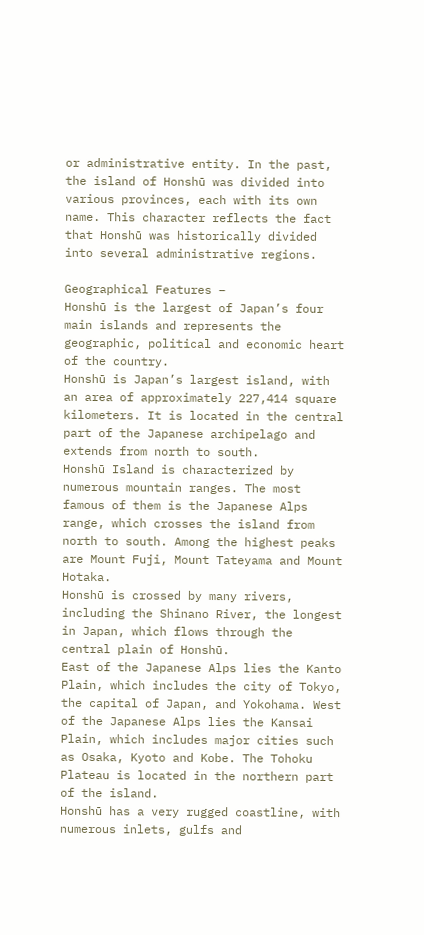or administrative entity. In the past, the island of Honshū was divided into various provinces, each with its own name. This character reflects the fact that Honshū was historically divided into several administrative regions.

Geographical Features –
Honshū is the largest of Japan’s four main islands and represents the geographic, political and economic heart of the country.
Honshū is Japan’s largest island, with an area of approximately 227,414 square kilometers. It is located in the central part of the Japanese archipelago and extends from north to south.
Honshū Island is characterized by numerous mountain ranges. The most famous of them is the Japanese Alps range, which crosses the island from north to south. Among the highest peaks are Mount Fuji, Mount Tateyama and Mount Hotaka.
Honshū is crossed by many rivers, including the Shinano River, the longest in Japan, which flows through the central plain of Honshū.
East of the Japanese Alps lies the Kanto Plain, which includes the city of Tokyo, the capital of Japan, and Yokohama. West of the Japanese Alps lies the Kansai Plain, which includes major cities such as Osaka, Kyoto and Kobe. The Tohoku Plateau is located in the northern part of the island.
Honshū has a very rugged coastline, with numerous inlets, gulfs and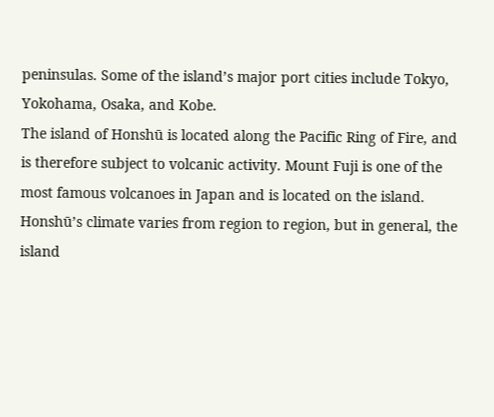peninsulas. Some of the island’s major port cities include Tokyo, Yokohama, Osaka, and Kobe.
The island of Honshū is located along the Pacific Ring of Fire, and is therefore subject to volcanic activity. Mount Fuji is one of the most famous volcanoes in Japan and is located on the island.
Honshū’s climate varies from region to region, but in general, the island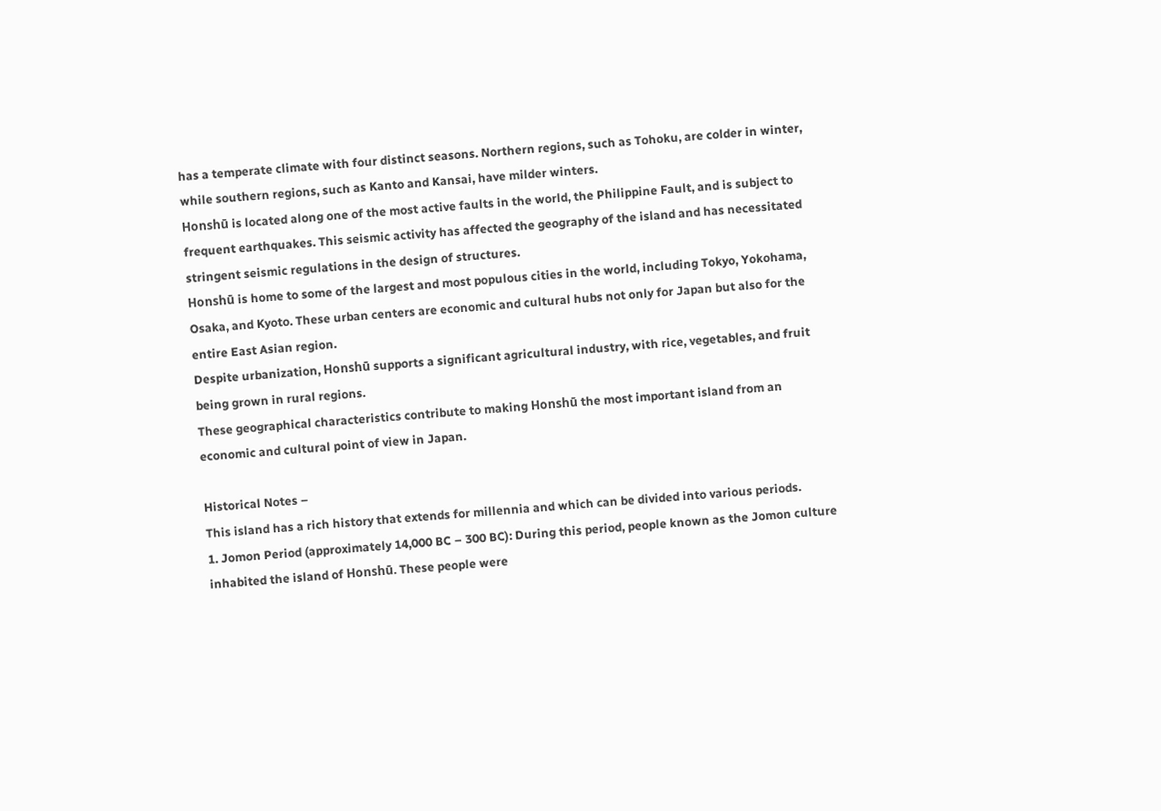has a temperate climate with four distinct seasons. Northern regions, such as Tohoku, are colder in winter, while southern regions, such as Kanto and Kansai, have milder winters.
Honshū is located along one of the most active faults in the world, the Philippine Fault, and is subject to frequent earthquakes. This seismic activity has affected the geography of the island and has necessitated stringent seismic regulations in the design of structures.
Honshū is home to some of the largest and most populous cities in the world, including Tokyo, Yokohama, Osaka, and Kyoto. These urban centers are economic and cultural hubs not only for Japan but also for the entire East Asian region.
Despite urbanization, Honshū supports a significant agricultural industry, with rice, vegetables, and fruit being grown in rural regions.
These geographical characteristics contribute to making Honshū the most important island from an economic and cultural point of view in Japan.

Historical Notes –
This island has a rich history that extends for millennia and which can be divided into various periods.
1. Jomon Period (approximately 14,000 BC – 300 BC): During this period, people known as the Jomon culture inhabited the island of Honshū. These people were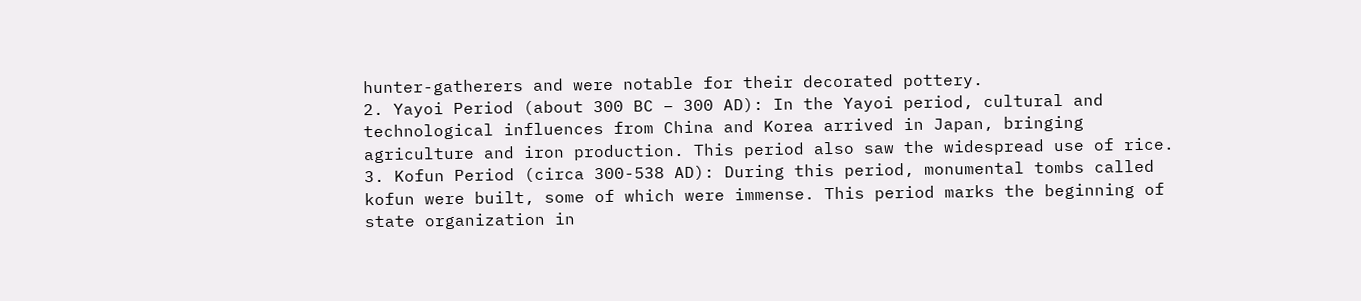hunter-gatherers and were notable for their decorated pottery.
2. Yayoi Period (about 300 BC – 300 AD): In the Yayoi period, cultural and technological influences from China and Korea arrived in Japan, bringing agriculture and iron production. This period also saw the widespread use of rice.
3. Kofun Period (circa 300-538 AD): During this period, monumental tombs called kofun were built, some of which were immense. This period marks the beginning of state organization in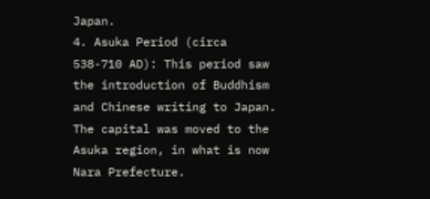Japan.
4. Asuka Period (circa 538-710 AD): This period saw the introduction of Buddhism and Chinese writing to Japan. The capital was moved to the Asuka region, in what is now Nara Prefecture.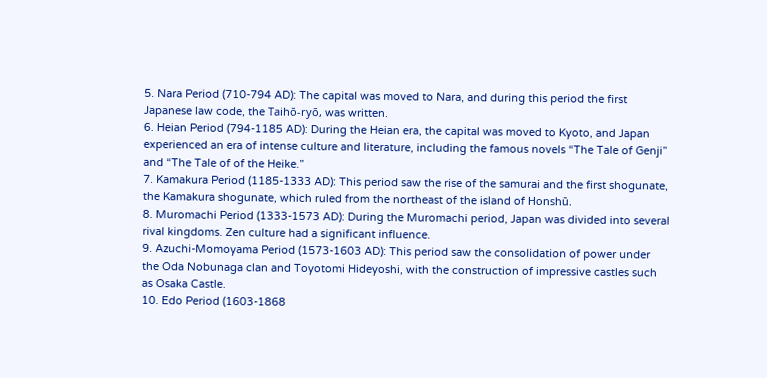5. Nara Period (710-794 AD): The capital was moved to Nara, and during this period the first Japanese law code, the Taihō-ryō, was written.
6. Heian Period (794-1185 AD): During the Heian era, the capital was moved to Kyoto, and Japan experienced an era of intense culture and literature, including the famous novels “The Tale of Genji” and “The Tale of of the Heike.”
7. Kamakura Period (1185-1333 AD): This period saw the rise of the samurai and the first shogunate, the Kamakura shogunate, which ruled from the northeast of the island of Honshū.
8. Muromachi Period (1333-1573 AD): During the Muromachi period, Japan was divided into several rival kingdoms. Zen culture had a significant influence.
9. Azuchi-Momoyama Period (1573-1603 AD): This period saw the consolidation of power under the Oda Nobunaga clan and Toyotomi Hideyoshi, with the construction of impressive castles such as Osaka Castle.
10. Edo Period (1603-1868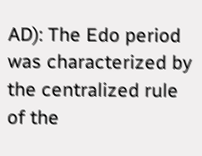AD): The Edo period was characterized by the centralized rule of the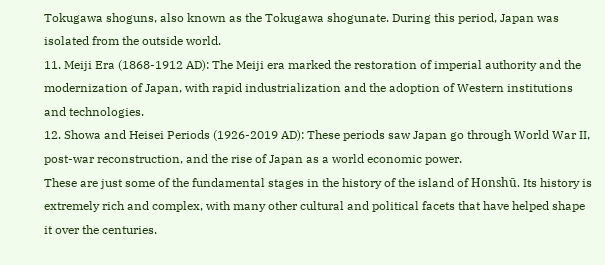Tokugawa shoguns, also known as the Tokugawa shogunate. During this period, Japan was isolated from the outside world.
11. Meiji Era (1868-1912 AD): The Meiji era marked the restoration of imperial authority and the modernization of Japan, with rapid industrialization and the adoption of Western institutions and technologies.
12. Showa and Heisei Periods (1926-2019 AD): These periods saw Japan go through World War II, post-war reconstruction, and the rise of Japan as a world economic power.
These are just some of the fundamental stages in the history of the island of Honshū. Its history is extremely rich and complex, with many other cultural and political facets that have helped shape it over the centuries.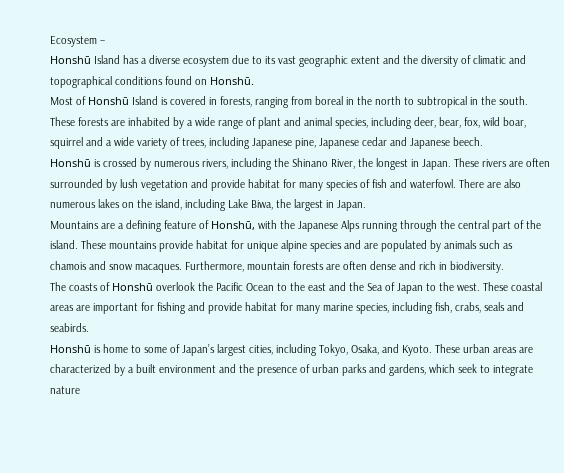Ecosystem –
Honshū Island has a diverse ecosystem due to its vast geographic extent and the diversity of climatic and topographical conditions found on Honshū.
Most of Honshū Island is covered in forests, ranging from boreal in the north to subtropical in the south. These forests are inhabited by a wide range of plant and animal species, including deer, bear, fox, wild boar, squirrel and a wide variety of trees, including Japanese pine, Japanese cedar and Japanese beech.
Honshū is crossed by numerous rivers, including the Shinano River, the longest in Japan. These rivers are often surrounded by lush vegetation and provide habitat for many species of fish and waterfowl. There are also numerous lakes on the island, including Lake Biwa, the largest in Japan.
Mountains are a defining feature of Honshū, with the Japanese Alps running through the central part of the island. These mountains provide habitat for unique alpine species and are populated by animals such as chamois and snow macaques. Furthermore, mountain forests are often dense and rich in biodiversity.
The coasts of Honshū overlook the Pacific Ocean to the east and the Sea of Japan to the west. These coastal areas are important for fishing and provide habitat for many marine species, including fish, crabs, seals and seabirds.
Honshū is home to some of Japan’s largest cities, including Tokyo, Osaka, and Kyoto. These urban areas are characterized by a built environment and the presence of urban parks and gardens, which seek to integrate nature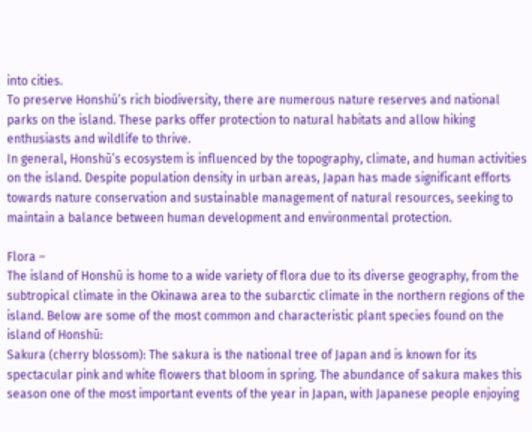into cities.
To preserve Honshū’s rich biodiversity, there are numerous nature reserves and national parks on the island. These parks offer protection to natural habitats and allow hiking enthusiasts and wildlife to thrive.
In general, Honshū’s ecosystem is influenced by the topography, climate, and human activities on the island. Despite population density in urban areas, Japan has made significant efforts towards nature conservation and sustainable management of natural resources, seeking to maintain a balance between human development and environmental protection.

Flora –
The island of Honshū is home to a wide variety of flora due to its diverse geography, from the subtropical climate in the Okinawa area to the subarctic climate in the northern regions of the island. Below are some of the most common and characteristic plant species found on the island of Honshū:
Sakura (cherry blossom): The sakura is the national tree of Japan and is known for its spectacular pink and white flowers that bloom in spring. The abundance of sakura makes this season one of the most important events of the year in Japan, with Japanese people enjoying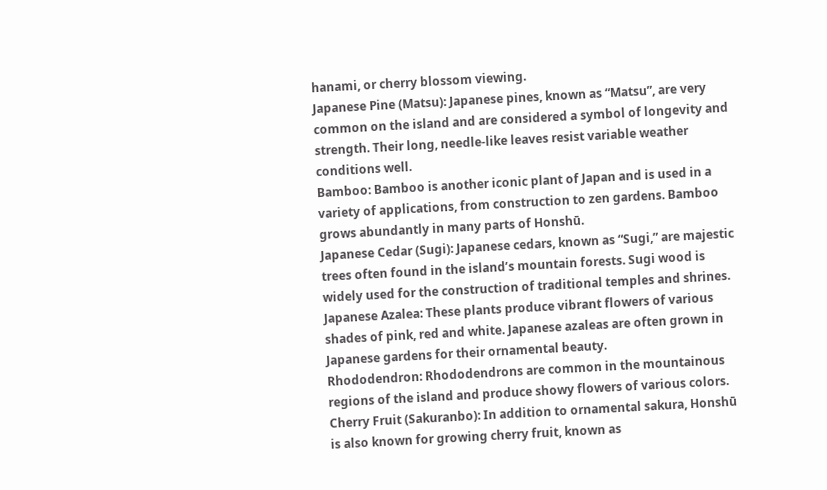hanami, or cherry blossom viewing.
Japanese Pine (Matsu): Japanese pines, known as “Matsu”, are very common on the island and are considered a symbol of longevity and strength. Their long, needle-like leaves resist variable weather conditions well.
Bamboo: Bamboo is another iconic plant of Japan and is used in a variety of applications, from construction to zen gardens. Bamboo grows abundantly in many parts of Honshū.
Japanese Cedar (Sugi): Japanese cedars, known as “Sugi,” are majestic trees often found in the island’s mountain forests. Sugi wood is widely used for the construction of traditional temples and shrines.
Japanese Azalea: These plants produce vibrant flowers of various shades of pink, red and white. Japanese azaleas are often grown in Japanese gardens for their ornamental beauty.
Rhododendron: Rhododendrons are common in the mountainous regions of the island and produce showy flowers of various colors.
Cherry Fruit (Sakuranbo): In addition to ornamental sakura, Honshū is also known for growing cherry fruit, known as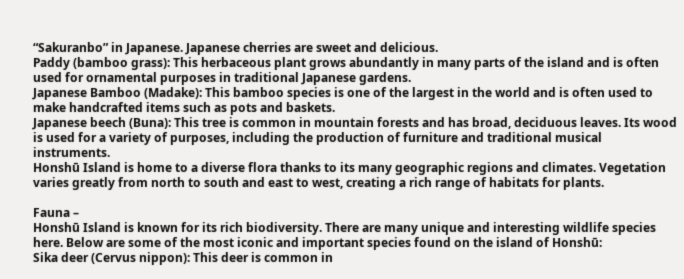“Sakuranbo” in Japanese. Japanese cherries are sweet and delicious.
Paddy (bamboo grass): This herbaceous plant grows abundantly in many parts of the island and is often used for ornamental purposes in traditional Japanese gardens.
Japanese Bamboo (Madake): This bamboo species is one of the largest in the world and is often used to make handcrafted items such as pots and baskets.
Japanese beech (Buna): This tree is common in mountain forests and has broad, deciduous leaves. Its wood is used for a variety of purposes, including the production of furniture and traditional musical instruments.
Honshū Island is home to a diverse flora thanks to its many geographic regions and climates. Vegetation varies greatly from north to south and east to west, creating a rich range of habitats for plants.

Fauna –
Honshū Island is known for its rich biodiversity. There are many unique and interesting wildlife species here. Below are some of the most iconic and important species found on the island of Honshū:
Sika deer (Cervus nippon): This deer is common in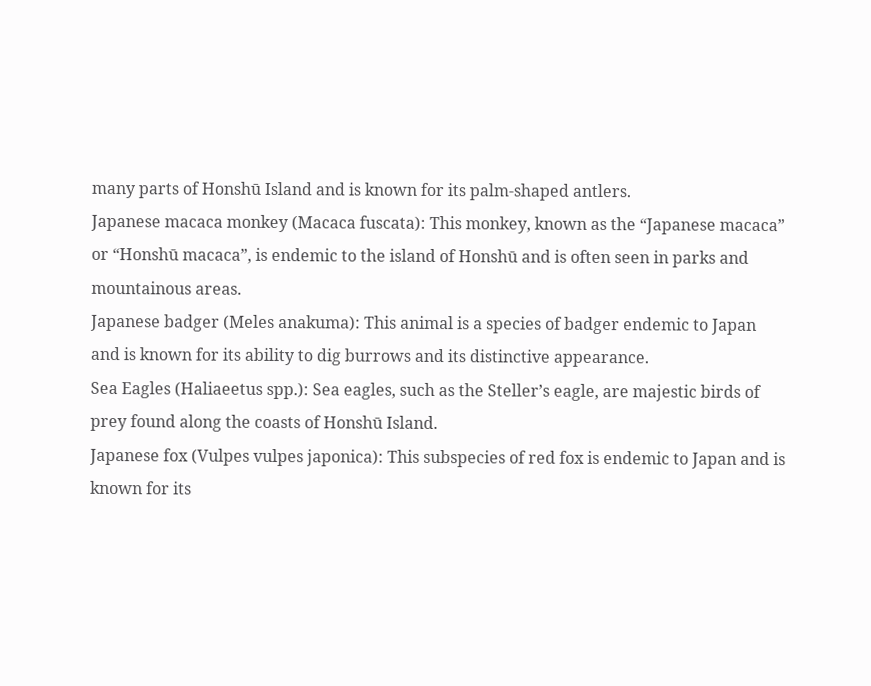many parts of Honshū Island and is known for its palm-shaped antlers.
Japanese macaca monkey (Macaca fuscata): This monkey, known as the “Japanese macaca” or “Honshū macaca”, is endemic to the island of Honshū and is often seen in parks and mountainous areas.
Japanese badger (Meles anakuma): This animal is a species of badger endemic to Japan and is known for its ability to dig burrows and its distinctive appearance.
Sea Eagles (Haliaeetus spp.): Sea eagles, such as the Steller’s eagle, are majestic birds of prey found along the coasts of Honshū Island.
Japanese fox (Vulpes vulpes japonica): This subspecies of red fox is endemic to Japan and is known for its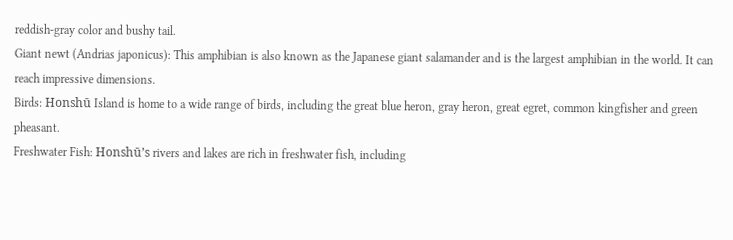reddish-gray color and bushy tail.
Giant newt (Andrias japonicus): This amphibian is also known as the Japanese giant salamander and is the largest amphibian in the world. It can reach impressive dimensions.
Birds: Honshū Island is home to a wide range of birds, including the great blue heron, gray heron, great egret, common kingfisher and green pheasant.
Freshwater Fish: Honshū’s rivers and lakes are rich in freshwater fish, including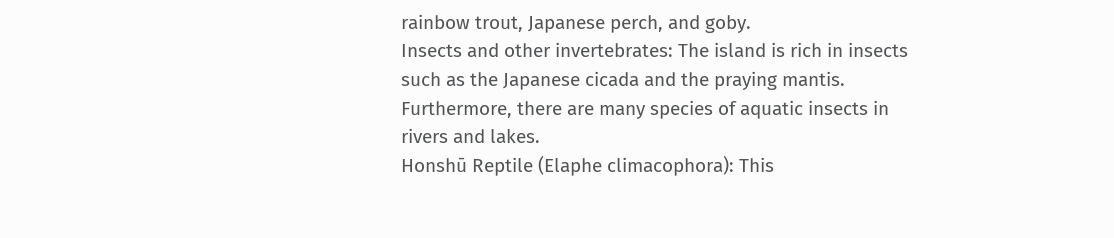rainbow trout, Japanese perch, and goby.
Insects and other invertebrates: The island is rich in insects such as the Japanese cicada and the praying mantis. Furthermore, there are many species of aquatic insects in rivers and lakes.
Honshū Reptile (Elaphe climacophora): This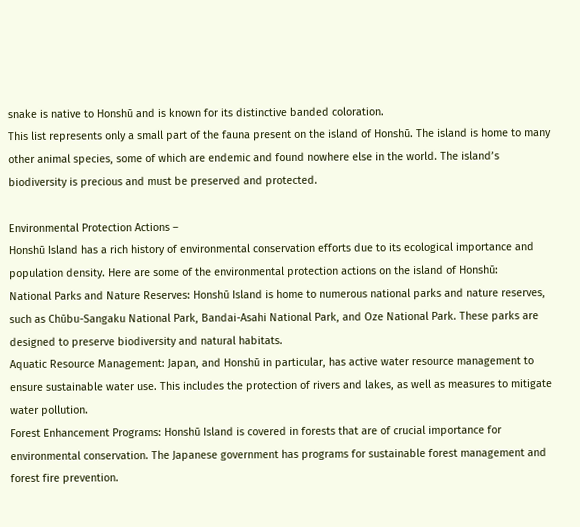snake is native to Honshū and is known for its distinctive banded coloration.
This list represents only a small part of the fauna present on the island of Honshū. The island is home to many other animal species, some of which are endemic and found nowhere else in the world. The island’s biodiversity is precious and must be preserved and protected.

Environmental Protection Actions –
Honshū Island has a rich history of environmental conservation efforts due to its ecological importance and population density. Here are some of the environmental protection actions on the island of Honshū:
National Parks and Nature Reserves: Honshū Island is home to numerous national parks and nature reserves, such as Chūbu-Sangaku National Park, Bandai-Asahi National Park, and Oze National Park. These parks are designed to preserve biodiversity and natural habitats.
Aquatic Resource Management: Japan, and Honshū in particular, has active water resource management to ensure sustainable water use. This includes the protection of rivers and lakes, as well as measures to mitigate water pollution.
Forest Enhancement Programs: Honshū Island is covered in forests that are of crucial importance for environmental conservation. The Japanese government has programs for sustainable forest management and forest fire prevention.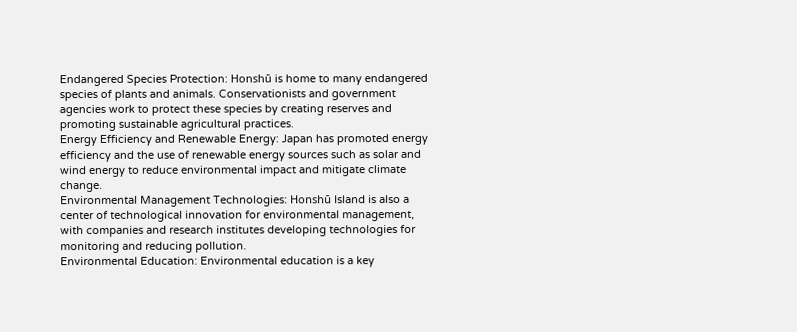Endangered Species Protection: Honshū is home to many endangered species of plants and animals. Conservationists and government agencies work to protect these species by creating reserves and promoting sustainable agricultural practices.
Energy Efficiency and Renewable Energy: Japan has promoted energy efficiency and the use of renewable energy sources such as solar and wind energy to reduce environmental impact and mitigate climate change.
Environmental Management Technologies: Honshū Island is also a center of technological innovation for environmental management, with companies and research institutes developing technologies for monitoring and reducing pollution.
Environmental Education: Environmental education is a key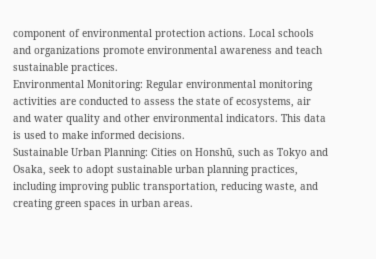component of environmental protection actions. Local schools and organizations promote environmental awareness and teach sustainable practices.
Environmental Monitoring: Regular environmental monitoring activities are conducted to assess the state of ecosystems, air and water quality and other environmental indicators. This data is used to make informed decisions.
Sustainable Urban Planning: Cities on Honshū, such as Tokyo and Osaka, seek to adopt sustainable urban planning practices, including improving public transportation, reducing waste, and creating green spaces in urban areas.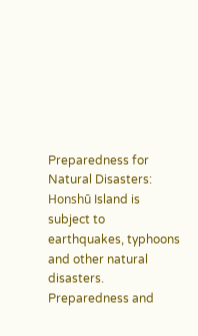Preparedness for Natural Disasters: Honshū Island is subject to earthquakes, typhoons and other natural disasters. Preparedness and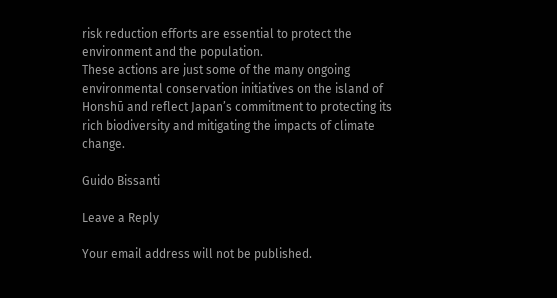risk reduction efforts are essential to protect the environment and the population.
These actions are just some of the many ongoing environmental conservation initiatives on the island of Honshū and reflect Japan’s commitment to protecting its rich biodiversity and mitigating the impacts of climate change.

Guido Bissanti

Leave a Reply

Your email address will not be published.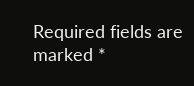Required fields are marked *